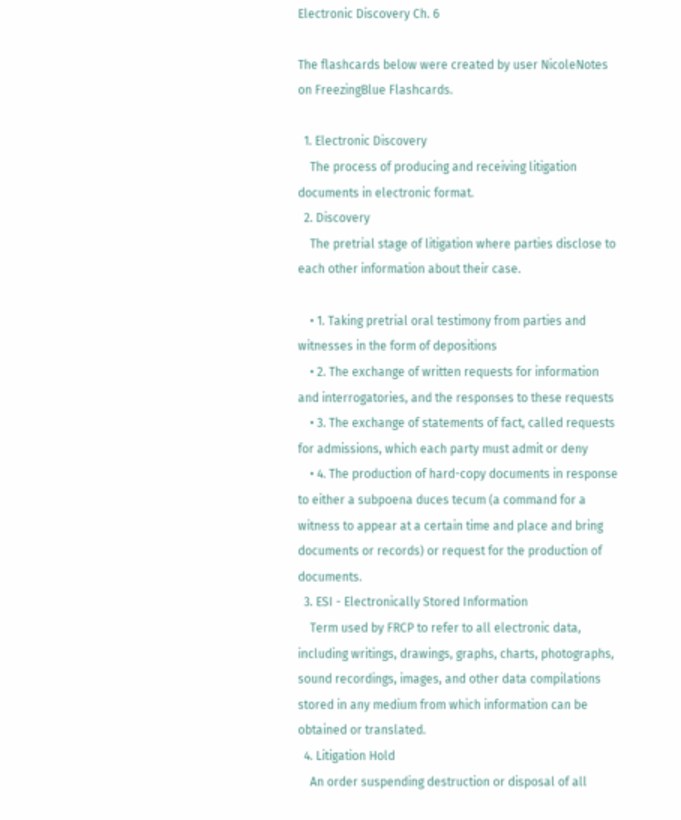Electronic Discovery Ch. 6

The flashcards below were created by user NicoleNotes on FreezingBlue Flashcards.

  1. Electronic Discovery
    The process of producing and receiving litigation documents in electronic format.
  2. Discovery
    The pretrial stage of litigation where parties disclose to each other information about their case.

    • 1. Taking pretrial oral testimony from parties and witnesses in the form of depositions
    • 2. The exchange of written requests for information and interrogatories, and the responses to these requests
    • 3. The exchange of statements of fact, called requests for admissions, which each party must admit or deny
    • 4. The production of hard-copy documents in response to either a subpoena duces tecum (a command for a witness to appear at a certain time and place and bring documents or records) or request for the production of documents.
  3. ESI - Electronically Stored Information
    Term used by FRCP to refer to all electronic data, including writings, drawings, graphs, charts, photographs, sound recordings, images, and other data compilations stored in any medium from which information can be obtained or translated.
  4. Litigation Hold
    An order suspending destruction or disposal of all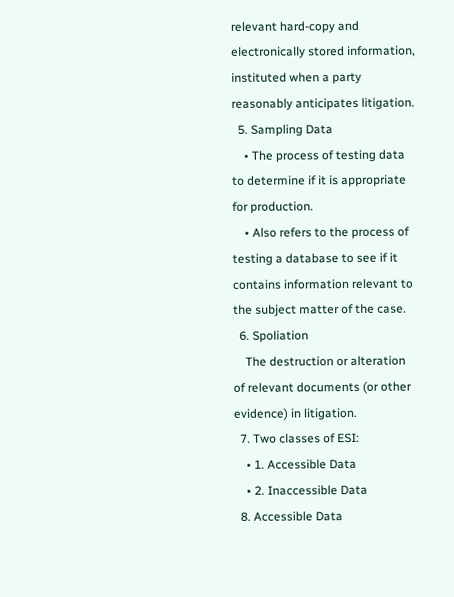relevant hard-copy and electronically stored information, instituted when a party reasonably anticipates litigation.
  5. Sampling Data
    • The process of testing data to determine if it is appropriate for production.
    • Also refers to the process of testing a database to see if it contains information relevant to the subject matter of the case.
  6. Spoliation
    The destruction or alteration of relevant documents (or other evidence) in litigation.
  7. Two classes of ESI:
    • 1. Accessible Data
    • 2. Inaccessible Data
  8. Accessible Data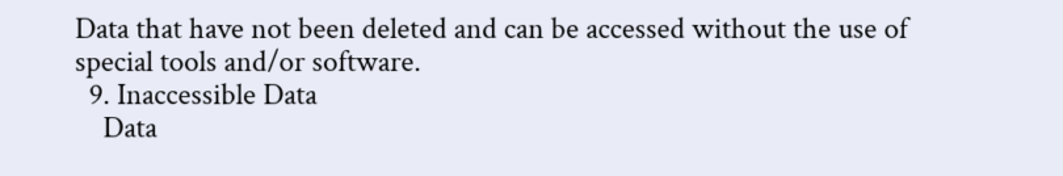Data that have not been deleted and can be accessed without the use of special tools and/or software.
  9. Inaccessible Data
    Data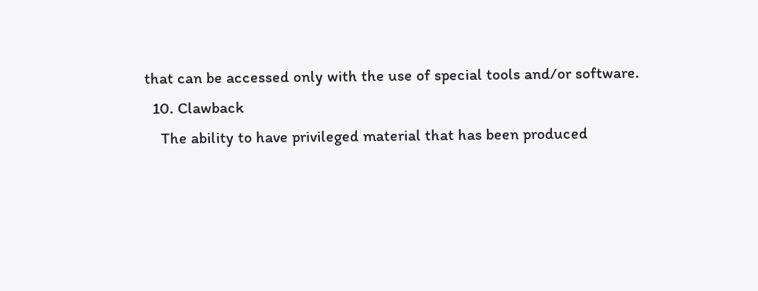that can be accessed only with the use of special tools and/or software.
  10. Clawback
    The ability to have privileged material that has been produced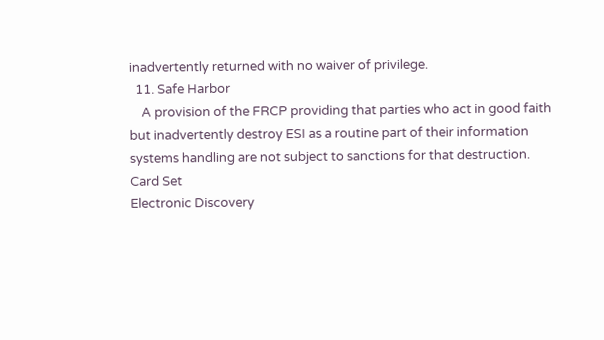inadvertently returned with no waiver of privilege.
  11. Safe Harbor
    A provision of the FRCP providing that parties who act in good faith but inadvertently destroy ESI as a routine part of their information systems handling are not subject to sanctions for that destruction.
Card Set
Electronic Discovery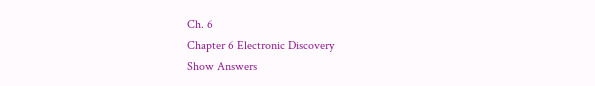Ch. 6
Chapter 6 Electronic Discovery
Show Answers